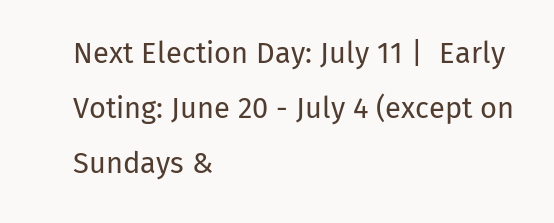Next Election Day: July 11 |  Early Voting: June 20 - July 4 (except on Sundays &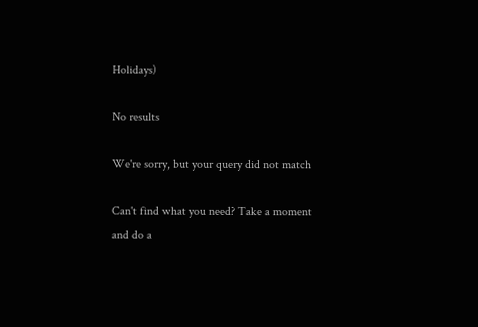Holidays)

No results

We're sorry, but your query did not match

Can't find what you need? Take a moment and do a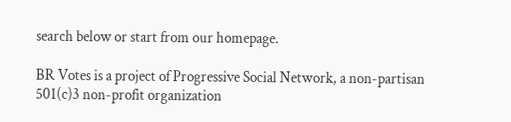search below or start from our homepage.

BR Votes is a project of Progressive Social Network, a non-partisan 501(c)3 non-profit organization